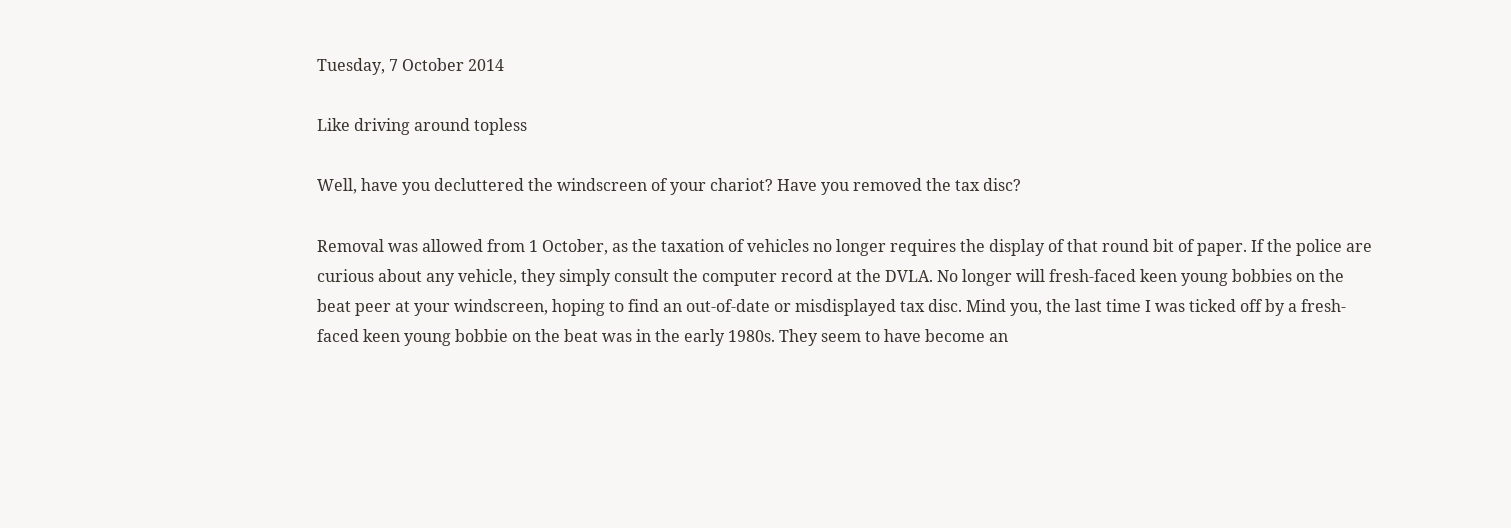Tuesday, 7 October 2014

Like driving around topless

Well, have you decluttered the windscreen of your chariot? Have you removed the tax disc?

Removal was allowed from 1 October, as the taxation of vehicles no longer requires the display of that round bit of paper. If the police are curious about any vehicle, they simply consult the computer record at the DVLA. No longer will fresh-faced keen young bobbies on the beat peer at your windscreen, hoping to find an out-of-date or misdisplayed tax disc. Mind you, the last time I was ticked off by a fresh-faced keen young bobbie on the beat was in the early 1980s. They seem to have become an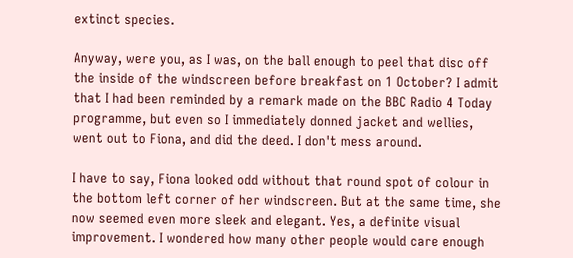extinct species.

Anyway, were you, as I was, on the ball enough to peel that disc off the inside of the windscreen before breakfast on 1 October? I admit that I had been reminded by a remark made on the BBC Radio 4 Today programme, but even so I immediately donned jacket and wellies, went out to Fiona, and did the deed. I don't mess around.

I have to say, Fiona looked odd without that round spot of colour in the bottom left corner of her windscreen. But at the same time, she now seemed even more sleek and elegant. Yes, a definite visual improvement. I wondered how many other people would care enough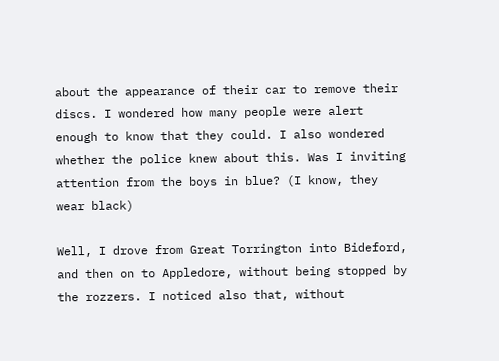about the appearance of their car to remove their discs. I wondered how many people were alert enough to know that they could. I also wondered whether the police knew about this. Was I inviting attention from the boys in blue? (I know, they wear black)

Well, I drove from Great Torrington into Bideford, and then on to Appledore, without being stopped by the rozzers. I noticed also that, without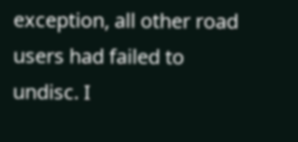exception, all other road users had failed to undisc. I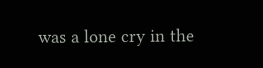was a lone cry in the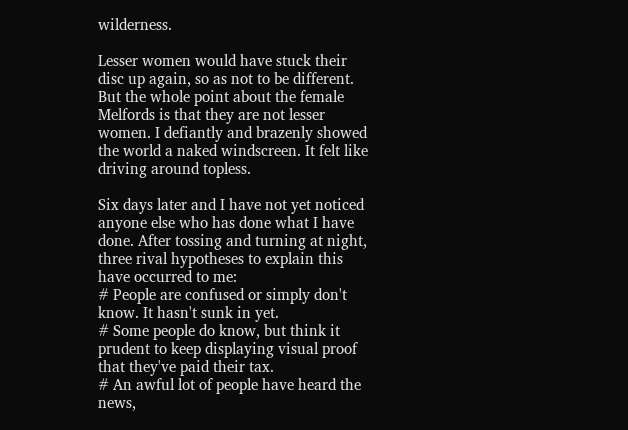wilderness.

Lesser women would have stuck their disc up again, so as not to be different. But the whole point about the female Melfords is that they are not lesser women. I defiantly and brazenly showed the world a naked windscreen. It felt like driving around topless.

Six days later and I have not yet noticed anyone else who has done what I have done. After tossing and turning at night, three rival hypotheses to explain this have occurred to me:
# People are confused or simply don't know. It hasn't sunk in yet.
# Some people do know, but think it prudent to keep displaying visual proof that they've paid their tax.
# An awful lot of people have heard the news,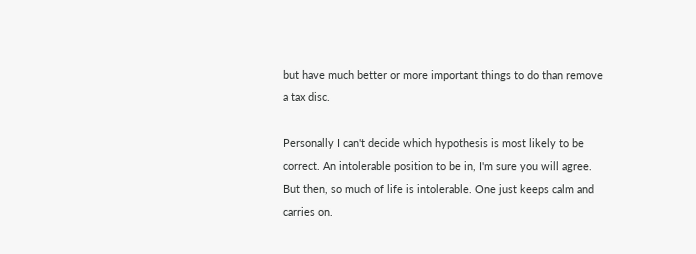but have much better or more important things to do than remove a tax disc.

Personally I can't decide which hypothesis is most likely to be correct. An intolerable position to be in, I'm sure you will agree. But then, so much of life is intolerable. One just keeps calm and carries on.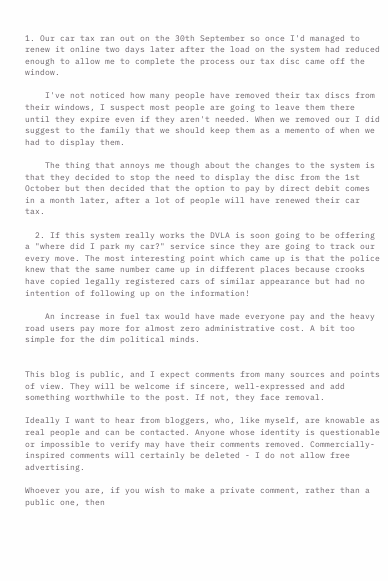1. Our car tax ran out on the 30th September so once I'd managed to renew it online two days later after the load on the system had reduced enough to allow me to complete the process our tax disc came off the window.

    I've not noticed how many people have removed their tax discs from their windows, I suspect most people are going to leave them there until they expire even if they aren't needed. When we removed our I did suggest to the family that we should keep them as a memento of when we had to display them.

    The thing that annoys me though about the changes to the system is that they decided to stop the need to display the disc from the 1st October but then decided that the option to pay by direct debit comes in a month later, after a lot of people will have renewed their car tax.

  2. If this system really works the DVLA is soon going to be offering a "where did I park my car?" service since they are going to track our every move. The most interesting point which came up is that the police knew that the same number came up in different places because crooks have copied legally registered cars of similar appearance but had no intention of following up on the information!

    An increase in fuel tax would have made everyone pay and the heavy road users pay more for almost zero administrative cost. A bit too simple for the dim political minds.


This blog is public, and I expect comments from many sources and points of view. They will be welcome if sincere, well-expressed and add something worthwhile to the post. If not, they face removal.

Ideally I want to hear from bloggers, who, like myself, are knowable as real people and can be contacted. Anyone whose identity is questionable or impossible to verify may have their comments removed. Commercially-inspired comments will certainly be deleted - I do not allow free advertising.

Whoever you are, if you wish to make a private comment, rather than a public one, then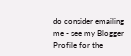do consider emailing me - see my Blogger Profile for the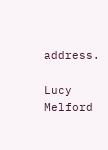address.

Lucy Melford